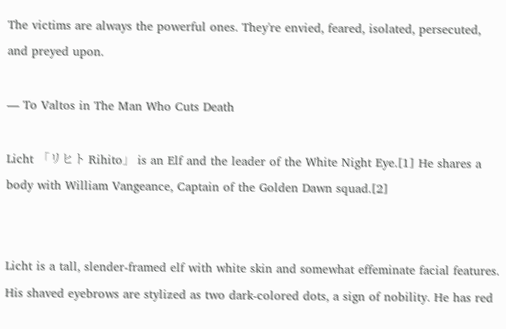The victims are always the powerful ones. They're envied, feared, isolated, persecuted, and preyed upon.

— To Valtos in The Man Who Cuts Death

Licht 「リヒト Rihito」 is an Elf and the leader of the White Night Eye.[1] He shares a body with William Vangeance, Captain of the Golden Dawn squad.[2]


Licht is a tall, slender-framed elf with white skin and somewhat effeminate facial features. His shaved eyebrows are stylized as two dark-colored dots, a sign of nobility. He has red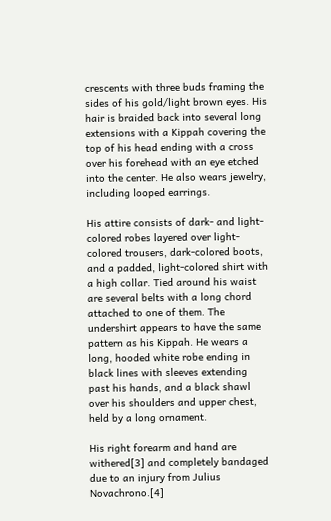crescents with three buds framing the sides of his gold/light brown eyes. His hair is braided back into several long extensions with a Kippah covering the top of his head ending with a cross over his forehead with an eye etched into the center. He also wears jewelry, including looped earrings.

His attire consists of dark- and light-colored robes layered over light-colored trousers, dark-colored boots, and a padded, light-colored shirt with a high collar. Tied around his waist are several belts with a long chord attached to one of them. The undershirt appears to have the same pattern as his Kippah. He wears a long, hooded white robe ending in black lines with sleeves extending past his hands, and a black shawl over his shoulders and upper chest, held by a long ornament.

His right forearm and hand are withered[3] and completely bandaged due to an injury from Julius Novachrono.[4]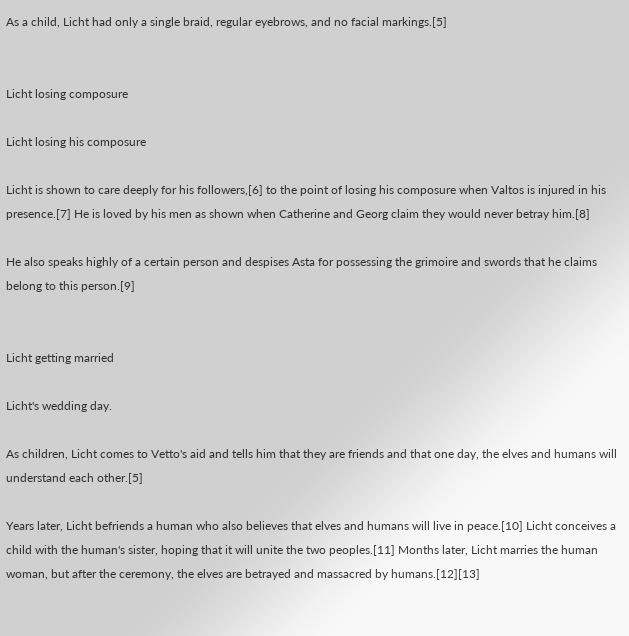As a child, Licht had only a single braid, regular eyebrows, and no facial markings.[5]


Licht losing composure

Licht losing his composure

Licht is shown to care deeply for his followers,[6] to the point of losing his composure when Valtos is injured in his presence.[7] He is loved by his men as shown when Catherine and Georg claim they would never betray him.[8]

He also speaks highly of a certain person and despises Asta for possessing the grimoire and swords that he claims belong to this person.[9]


Licht getting married

Licht's wedding day.

As children, Licht comes to Vetto's aid and tells him that they are friends and that one day, the elves and humans will understand each other.[5]

Years later, Licht befriends a human who also believes that elves and humans will live in peace.[10] Licht conceives a child with the human's sister, hoping that it will unite the two peoples.[11] Months later, Licht marries the human woman, but after the ceremony, the elves are betrayed and massacred by humans.[12][13]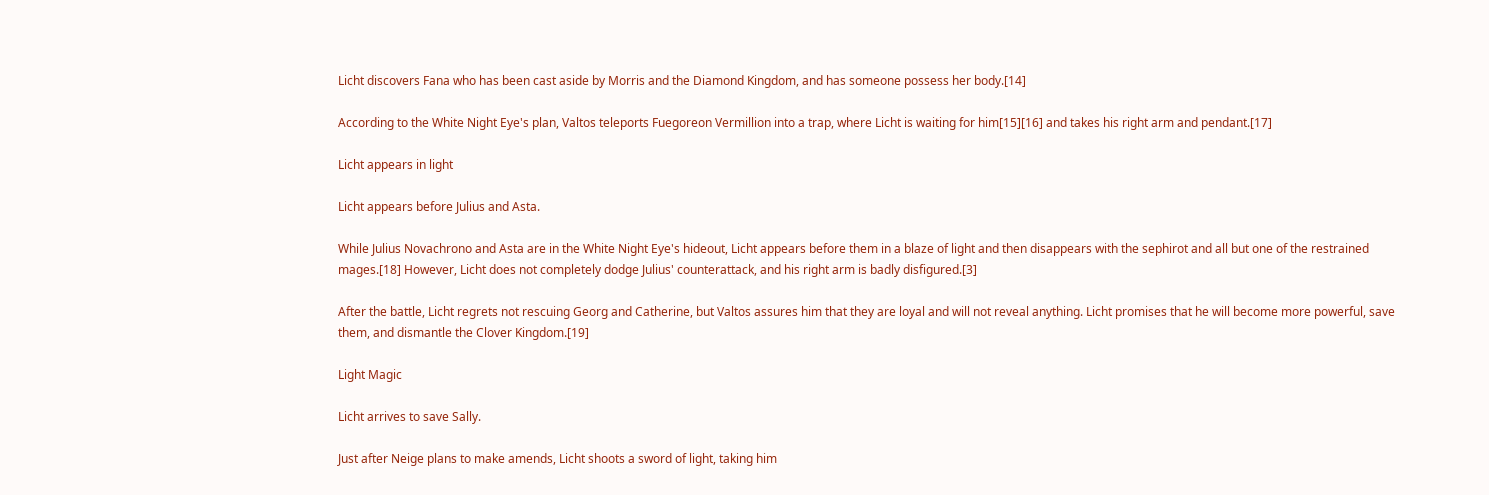Licht discovers Fana who has been cast aside by Morris and the Diamond Kingdom, and has someone possess her body.[14]

According to the White Night Eye's plan, Valtos teleports Fuegoreon Vermillion into a trap, where Licht is waiting for him[15][16] and takes his right arm and pendant.[17]

Licht appears in light

Licht appears before Julius and Asta.

While Julius Novachrono and Asta are in the White Night Eye's hideout, Licht appears before them in a blaze of light and then disappears with the sephirot and all but one of the restrained mages.[18] However, Licht does not completely dodge Julius' counterattack, and his right arm is badly disfigured.[3]

After the battle, Licht regrets not rescuing Georg and Catherine, but Valtos assures him that they are loyal and will not reveal anything. Licht promises that he will become more powerful, save them, and dismantle the Clover Kingdom.[19]

Light Magic

Licht arrives to save Sally.

Just after Neige plans to make amends, Licht shoots a sword of light, taking him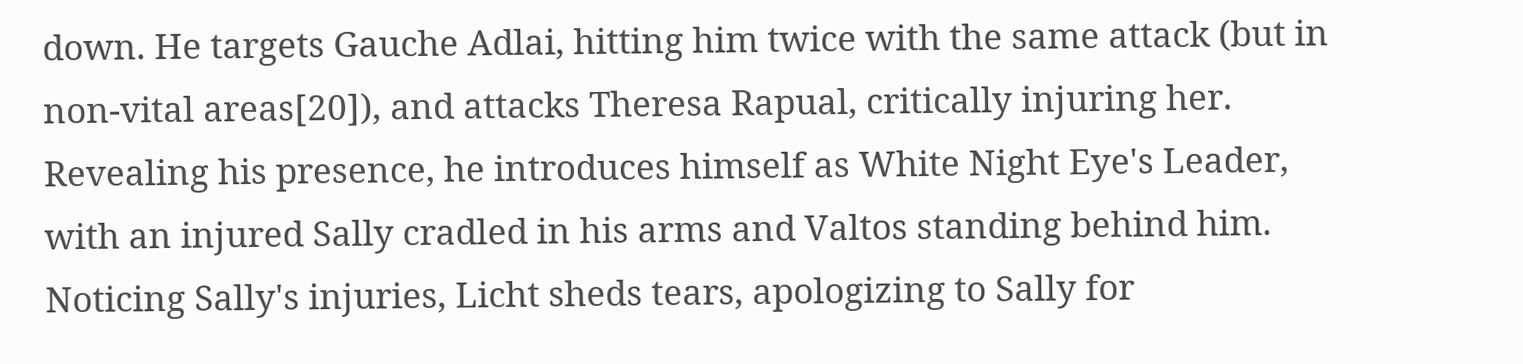down. He targets Gauche Adlai, hitting him twice with the same attack (but in non-vital areas[20]), and attacks Theresa Rapual, critically injuring her. Revealing his presence, he introduces himself as White Night Eye's Leader, with an injured Sally cradled in his arms and Valtos standing behind him. Noticing Sally's injuries, Licht sheds tears, apologizing to Sally for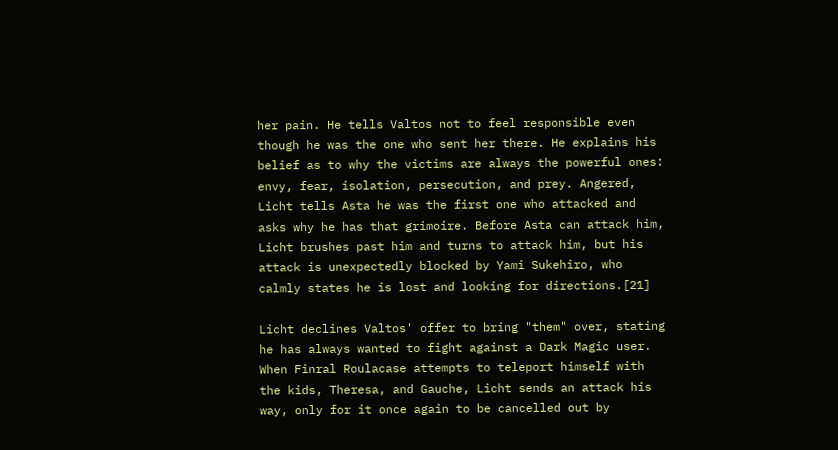her pain. He tells Valtos not to feel responsible even though he was the one who sent her there. He explains his belief as to why the victims are always the powerful ones: envy, fear, isolation, persecution, and prey. Angered, Licht tells Asta he was the first one who attacked and asks why he has that grimoire. Before Asta can attack him, Licht brushes past him and turns to attack him, but his attack is unexpectedly blocked by Yami Sukehiro, who calmly states he is lost and looking for directions.[21]

Licht declines Valtos' offer to bring "them" over, stating he has always wanted to fight against a Dark Magic user. When Finral Roulacase attempts to teleport himself with the kids, Theresa, and Gauche, Licht sends an attack his way, only for it once again to be cancelled out by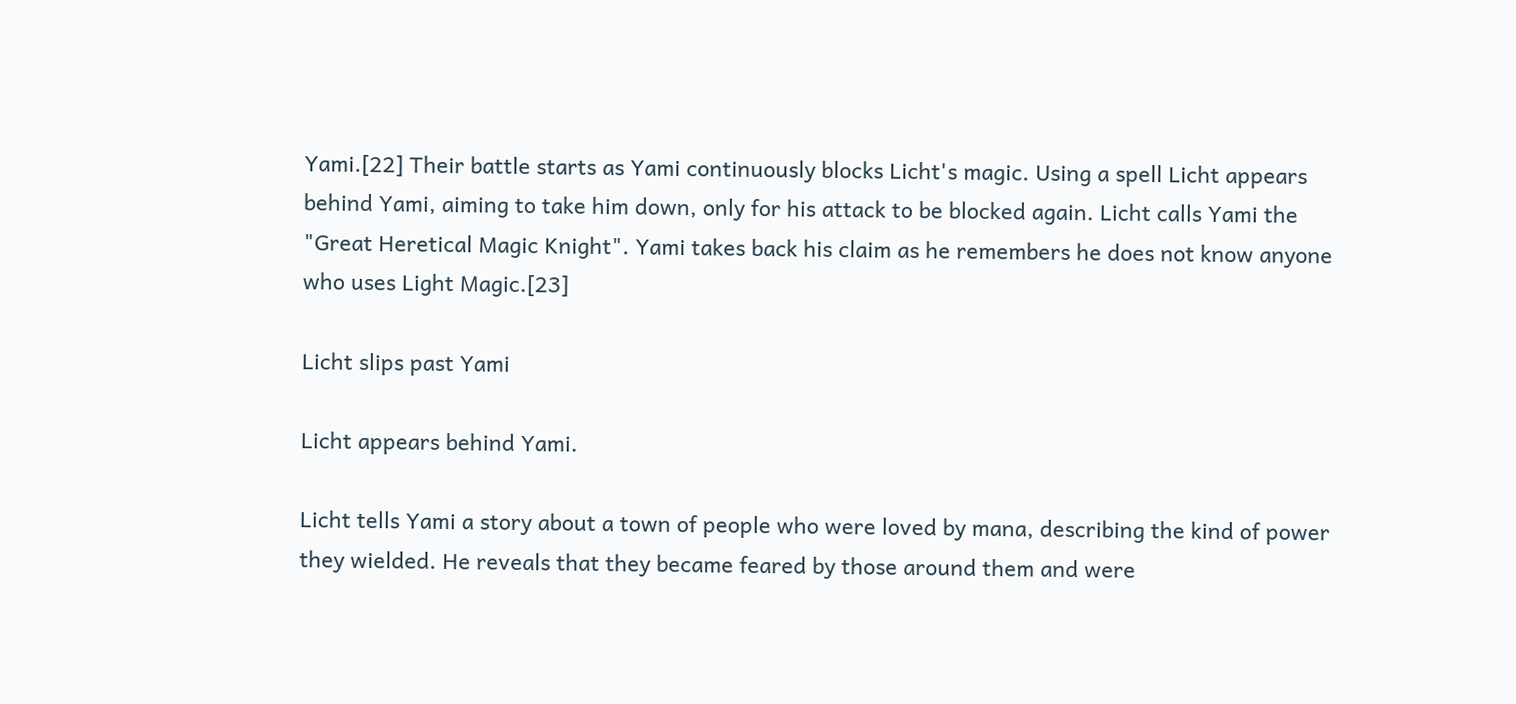Yami.[22] Their battle starts as Yami continuously blocks Licht's magic. Using a spell Licht appears behind Yami, aiming to take him down, only for his attack to be blocked again. Licht calls Yami the "Great Heretical Magic Knight". Yami takes back his claim as he remembers he does not know anyone who uses Light Magic.[23]

Licht slips past Yami

Licht appears behind Yami.

Licht tells Yami a story about a town of people who were loved by mana, describing the kind of power they wielded. He reveals that they became feared by those around them and were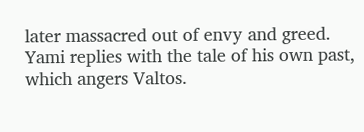later massacred out of envy and greed. Yami replies with the tale of his own past, which angers Valtos.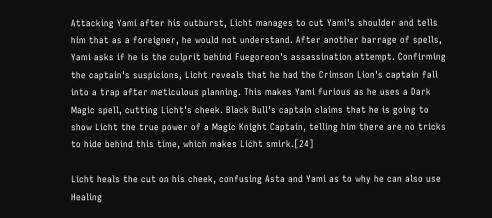Attacking Yami after his outburst, Licht manages to cut Yami's shoulder and tells him that as a foreigner, he would not understand. After another barrage of spells, Yami asks if he is the culprit behind Fuegoreon's assassination attempt. Confirming the captain's suspicions, Licht reveals that he had the Crimson Lion's captain fall into a trap after meticulous planning. This makes Yami furious as he uses a Dark Magic spell, cutting Licht's cheek. Black Bull's captain claims that he is going to show Licht the true power of a Magic Knight Captain, telling him there are no tricks to hide behind this time, which makes Licht smirk.[24]

Licht heals the cut on his cheek, confusing Asta and Yami as to why he can also use Healing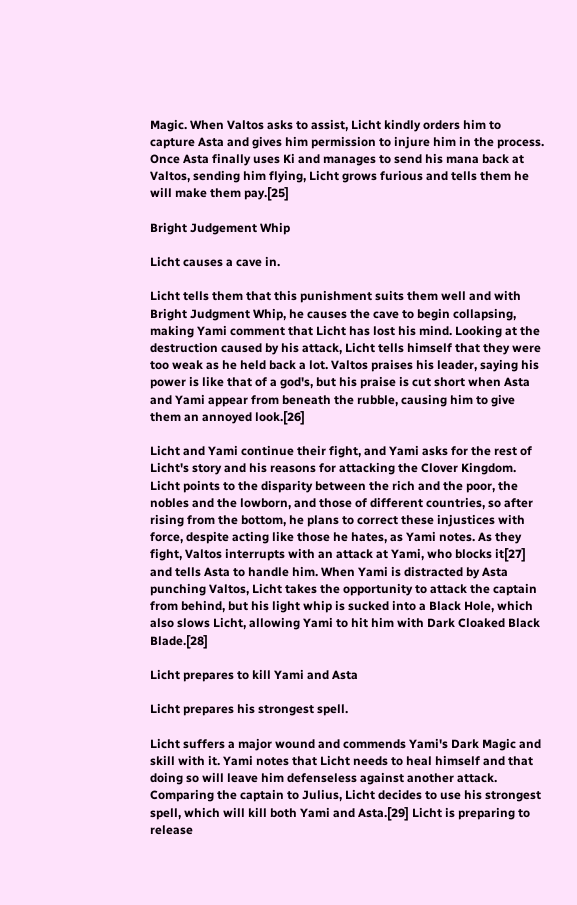Magic. When Valtos asks to assist, Licht kindly orders him to capture Asta and gives him permission to injure him in the process. Once Asta finally uses Ki and manages to send his mana back at Valtos, sending him flying, Licht grows furious and tells them he will make them pay.[25]

Bright Judgement Whip

Licht causes a cave in.

Licht tells them that this punishment suits them well and with Bright Judgment Whip, he causes the cave to begin collapsing, making Yami comment that Licht has lost his mind. Looking at the destruction caused by his attack, Licht tells himself that they were too weak as he held back a lot. Valtos praises his leader, saying his power is like that of a god's, but his praise is cut short when Asta and Yami appear from beneath the rubble, causing him to give them an annoyed look.[26]

Licht and Yami continue their fight, and Yami asks for the rest of Licht's story and his reasons for attacking the Clover Kingdom. Licht points to the disparity between the rich and the poor, the nobles and the lowborn, and those of different countries, so after rising from the bottom, he plans to correct these injustices with force, despite acting like those he hates, as Yami notes. As they fight, Valtos interrupts with an attack at Yami, who blocks it[27] and tells Asta to handle him. When Yami is distracted by Asta punching Valtos, Licht takes the opportunity to attack the captain from behind, but his light whip is sucked into a Black Hole, which also slows Licht, allowing Yami to hit him with Dark Cloaked Black Blade.[28]

Licht prepares to kill Yami and Asta

Licht prepares his strongest spell.

Licht suffers a major wound and commends Yami's Dark Magic and skill with it. Yami notes that Licht needs to heal himself and that doing so will leave him defenseless against another attack. Comparing the captain to Julius, Licht decides to use his strongest spell, which will kill both Yami and Asta.[29] Licht is preparing to release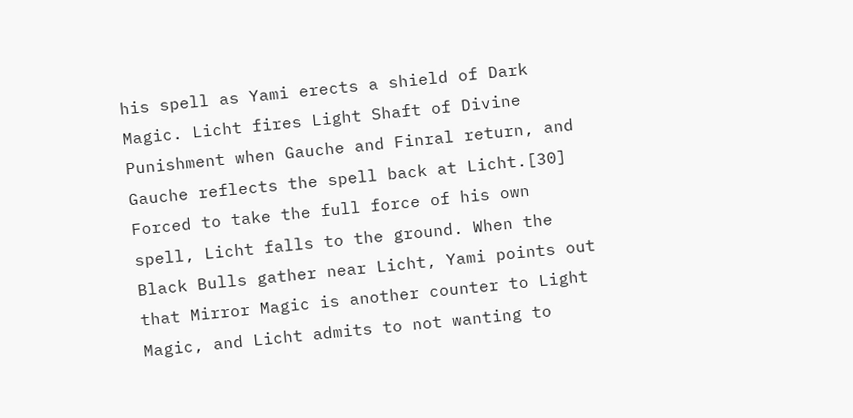his spell as Yami erects a shield of Dark Magic. Licht fires Light Shaft of Divine Punishment when Gauche and Finral return, and Gauche reflects the spell back at Licht.[30] Forced to take the full force of his own spell, Licht falls to the ground. When the Black Bulls gather near Licht, Yami points out that Mirror Magic is another counter to Light Magic, and Licht admits to not wanting to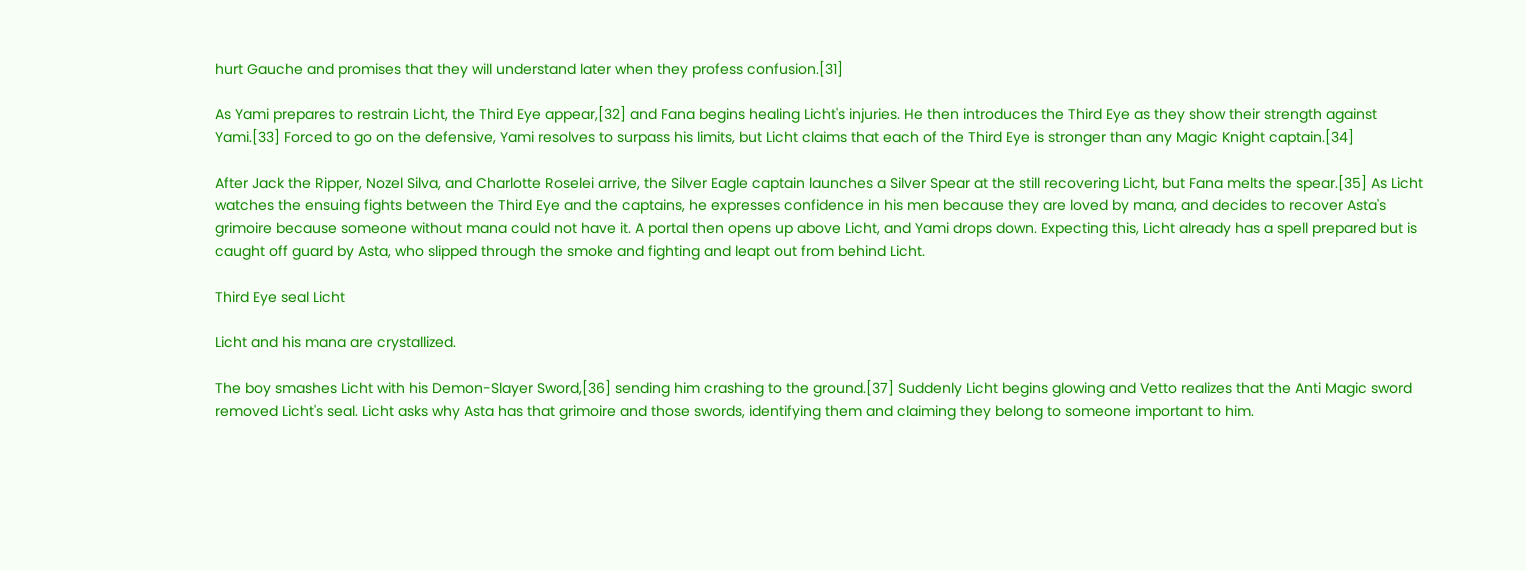hurt Gauche and promises that they will understand later when they profess confusion.[31]

As Yami prepares to restrain Licht, the Third Eye appear,[32] and Fana begins healing Licht's injuries. He then introduces the Third Eye as they show their strength against Yami.[33] Forced to go on the defensive, Yami resolves to surpass his limits, but Licht claims that each of the Third Eye is stronger than any Magic Knight captain.[34]

After Jack the Ripper, Nozel Silva, and Charlotte Roselei arrive, the Silver Eagle captain launches a Silver Spear at the still recovering Licht, but Fana melts the spear.[35] As Licht watches the ensuing fights between the Third Eye and the captains, he expresses confidence in his men because they are loved by mana, and decides to recover Asta's grimoire because someone without mana could not have it. A portal then opens up above Licht, and Yami drops down. Expecting this, Licht already has a spell prepared but is caught off guard by Asta, who slipped through the smoke and fighting and leapt out from behind Licht.

Third Eye seal Licht

Licht and his mana are crystallized.

The boy smashes Licht with his Demon-Slayer Sword,[36] sending him crashing to the ground.[37] Suddenly Licht begins glowing and Vetto realizes that the Anti Magic sword removed Licht's seal. Licht asks why Asta has that grimoire and those swords, identifying them and claiming they belong to someone important to him.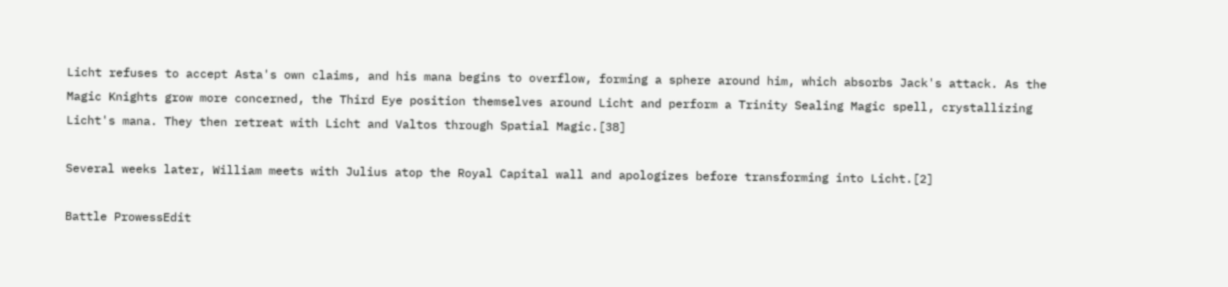Licht refuses to accept Asta's own claims, and his mana begins to overflow, forming a sphere around him, which absorbs Jack's attack. As the Magic Knights grow more concerned, the Third Eye position themselves around Licht and perform a Trinity Sealing Magic spell, crystallizing Licht's mana. They then retreat with Licht and Valtos through Spatial Magic.[38]

Several weeks later, William meets with Julius atop the Royal Capital wall and apologizes before transforming into Licht.[2]

Battle ProwessEdit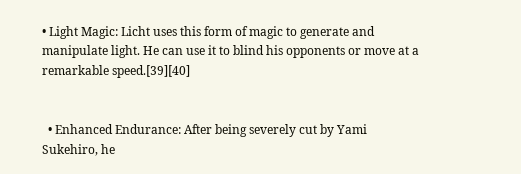• Light Magic: Licht uses this form of magic to generate and manipulate light. He can use it to blind his opponents or move at a remarkable speed.[39][40]


  • Enhanced Endurance: After being severely cut by Yami Sukehiro, he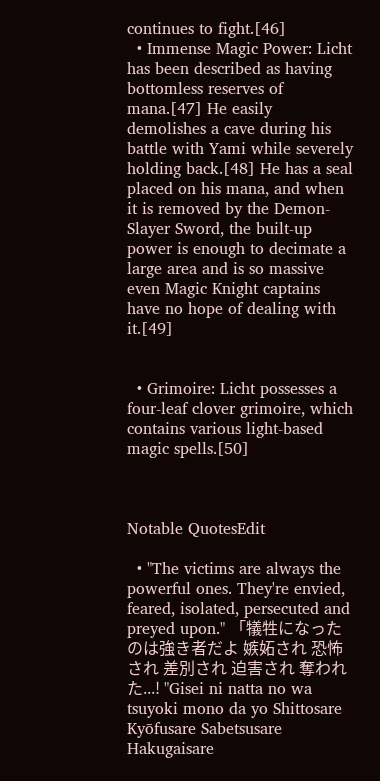continues to fight.[46]
  • Immense Magic Power: Licht has been described as having bottomless reserves of mana.[47] He easily demolishes a cave during his battle with Yami while severely holding back.[48] He has a seal placed on his mana, and when it is removed by the Demon-Slayer Sword, the built-up power is enough to decimate a large area and is so massive even Magic Knight captains have no hope of dealing with it.[49]


  • Grimoire: Licht possesses a four-leaf clover grimoire, which contains various light-based magic spells.[50]



Notable QuotesEdit

  • "The victims are always the powerful ones. They're envied, feared, isolated, persecuted and preyed upon." 「犠牲になったのは強き者だよ 嫉妬され 恐怖され 差別され 迫害され 奪われた...! "Gisei ni natta no wa tsuyoki mono da yo Shittosare Kyōfusare Sabetsusare Hakugaisare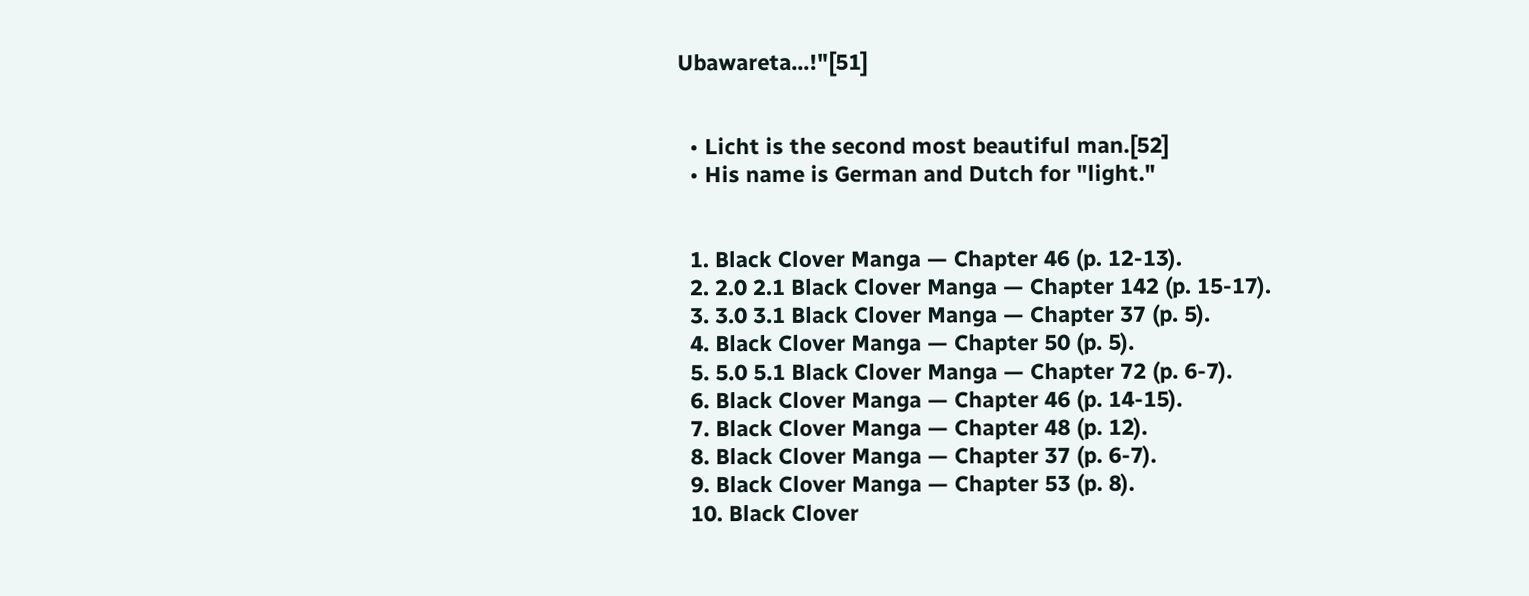Ubawareta...!"[51]


  • Licht is the second most beautiful man.[52]
  • His name is German and Dutch for "light."


  1. Black Clover Manga — Chapter 46 (p. 12-13).
  2. 2.0 2.1 Black Clover Manga — Chapter 142 (p. 15-17).
  3. 3.0 3.1 Black Clover Manga — Chapter 37 (p. 5).
  4. Black Clover Manga — Chapter 50 (p. 5).
  5. 5.0 5.1 Black Clover Manga — Chapter 72 (p. 6-7).
  6. Black Clover Manga — Chapter 46 (p. 14-15).
  7. Black Clover Manga — Chapter 48 (p. 12).
  8. Black Clover Manga — Chapter 37 (p. 6-7).
  9. Black Clover Manga — Chapter 53 (p. 8).
  10. Black Clover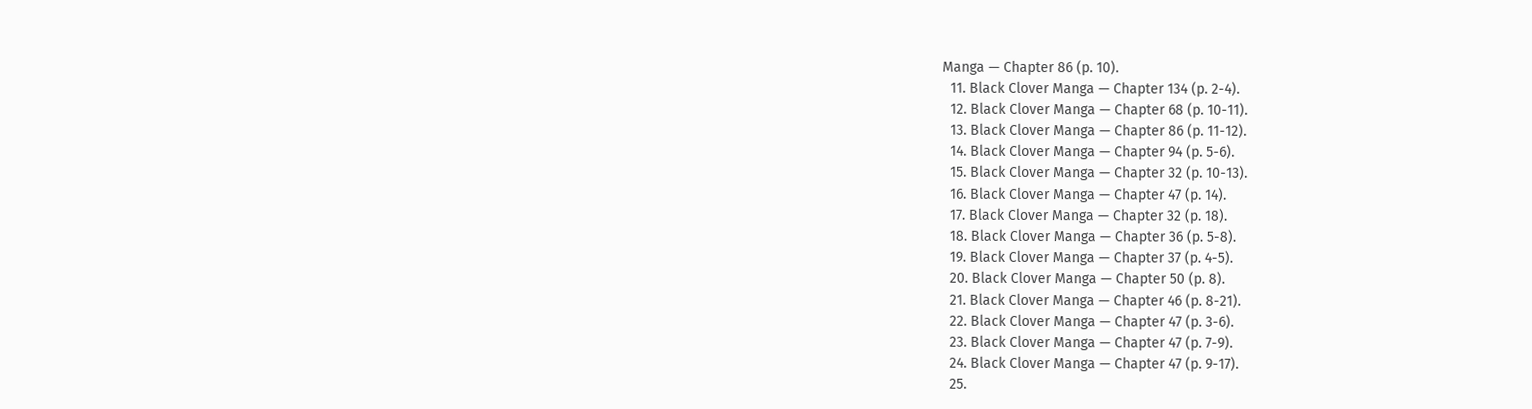Manga — Chapter 86 (p. 10).
  11. Black Clover Manga — Chapter 134 (p. 2-4).
  12. Black Clover Manga — Chapter 68 (p. 10-11).
  13. Black Clover Manga — Chapter 86 (p. 11-12).
  14. Black Clover Manga — Chapter 94 (p. 5-6).
  15. Black Clover Manga — Chapter 32 (p. 10-13).
  16. Black Clover Manga — Chapter 47 (p. 14).
  17. Black Clover Manga — Chapter 32 (p. 18).
  18. Black Clover Manga — Chapter 36 (p. 5-8).
  19. Black Clover Manga — Chapter 37 (p. 4-5).
  20. Black Clover Manga — Chapter 50 (p. 8).
  21. Black Clover Manga — Chapter 46 (p. 8-21).
  22. Black Clover Manga — Chapter 47 (p. 3-6).
  23. Black Clover Manga — Chapter 47 (p. 7-9).
  24. Black Clover Manga — Chapter 47 (p. 9-17).
  25.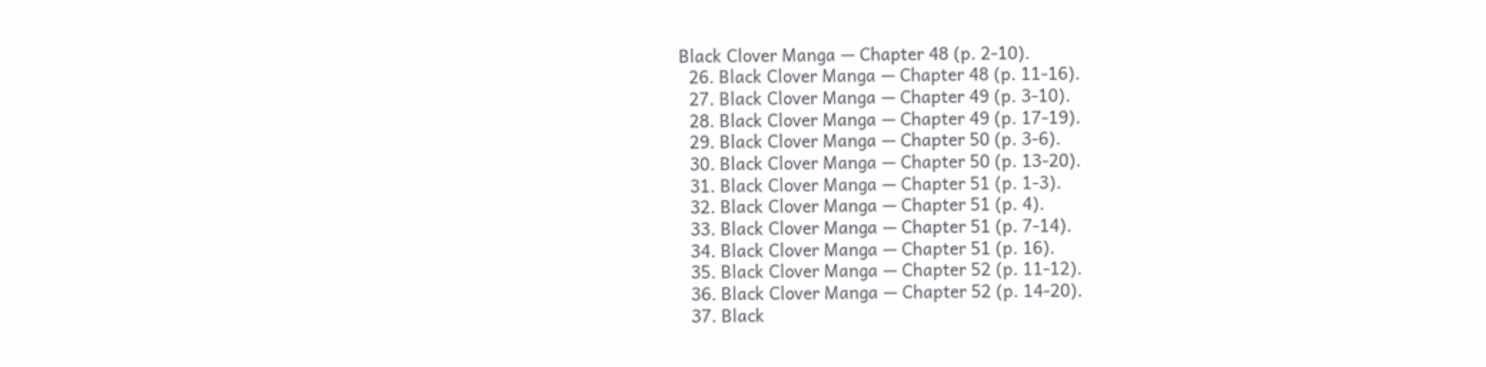Black Clover Manga — Chapter 48 (p. 2-10).
  26. Black Clover Manga — Chapter 48 (p. 11-16).
  27. Black Clover Manga — Chapter 49 (p. 3-10).
  28. Black Clover Manga — Chapter 49 (p. 17-19).
  29. Black Clover Manga — Chapter 50 (p. 3-6).
  30. Black Clover Manga — Chapter 50 (p. 13-20).
  31. Black Clover Manga — Chapter 51 (p. 1-3).
  32. Black Clover Manga — Chapter 51 (p. 4).
  33. Black Clover Manga — Chapter 51 (p. 7-14).
  34. Black Clover Manga — Chapter 51 (p. 16).
  35. Black Clover Manga — Chapter 52 (p. 11-12).
  36. Black Clover Manga — Chapter 52 (p. 14-20).
  37. Black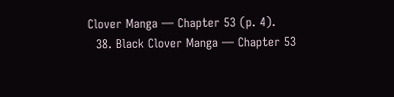Clover Manga — Chapter 53 (p. 4).
  38. Black Clover Manga — Chapter 53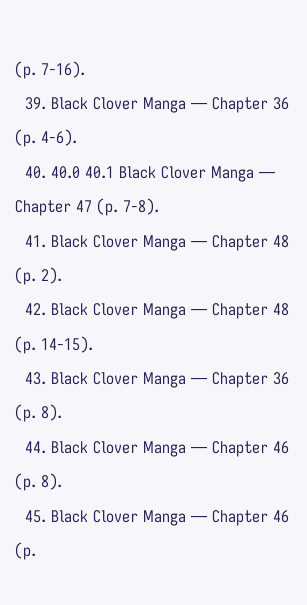(p. 7-16).
  39. Black Clover Manga — Chapter 36 (p. 4-6).
  40. 40.0 40.1 Black Clover Manga — Chapter 47 (p. 7-8).
  41. Black Clover Manga — Chapter 48 (p. 2).
  42. Black Clover Manga — Chapter 48 (p. 14-15).
  43. Black Clover Manga — Chapter 36 (p. 8).
  44. Black Clover Manga — Chapter 46 (p. 8).
  45. Black Clover Manga — Chapter 46 (p.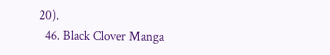20).
  46. Black Clover Manga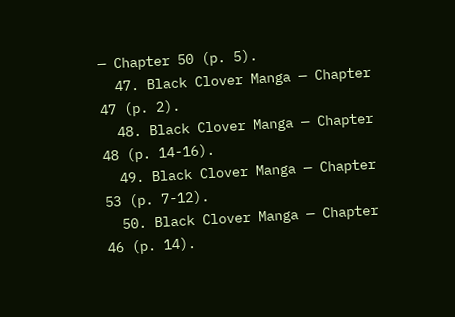— Chapter 50 (p. 5).
  47. Black Clover Manga — Chapter 47 (p. 2).
  48. Black Clover Manga — Chapter 48 (p. 14-16).
  49. Black Clover Manga — Chapter 53 (p. 7-12).
  50. Black Clover Manga — Chapter 46 (p. 14).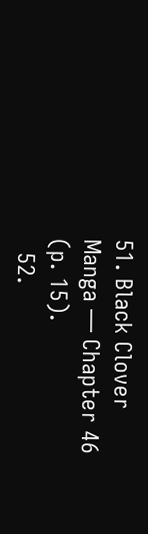51. Black Clover Manga — Chapter 46 (p. 15).
  52.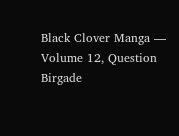Black Clover Manga — Volume 12, Question Birgade